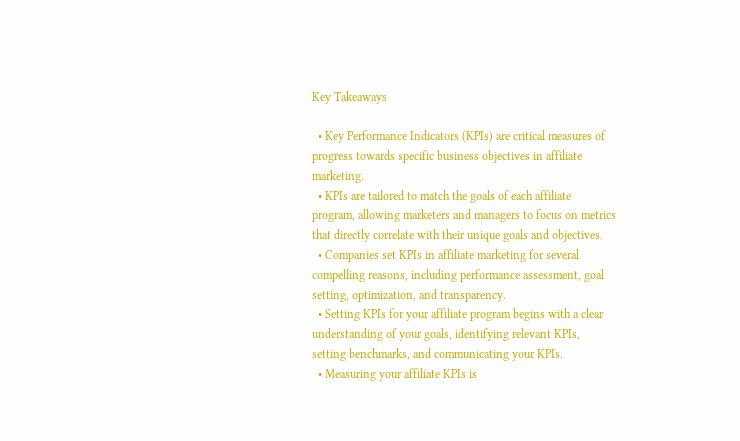Key Takeaways

  • Key Performance Indicators (KPIs) are critical measures of progress towards specific business objectives in affiliate marketing.
  • KPIs are tailored to match the goals of each affiliate program, allowing marketers and managers to focus on metrics that directly correlate with their unique goals and objectives.
  • Companies set KPIs in affiliate marketing for several compelling reasons, including performance assessment, goal setting, optimization, and transparency.
  • Setting KPIs for your affiliate program begins with a clear understanding of your goals, identifying relevant KPIs, setting benchmarks, and communicating your KPIs.
  • Measuring your affiliate KPIs is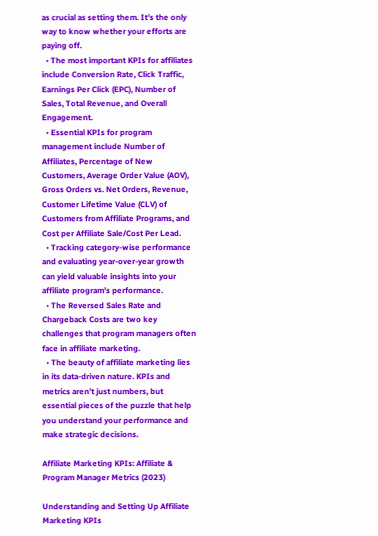as crucial as setting them. It’s the only way to know whether your efforts are paying off.
  • The most important KPIs for affiliates include Conversion Rate, Click Traffic, Earnings Per Click (EPC), Number of Sales, Total Revenue, and Overall Engagement.
  • Essential KPIs for program management include Number of Affiliates, Percentage of New Customers, Average Order Value (AOV), Gross Orders vs. Net Orders, Revenue, Customer Lifetime Value (CLV) of Customers from Affiliate Programs, and Cost per Affiliate Sale/Cost Per Lead.
  • Tracking category-wise performance and evaluating year-over-year growth can yield valuable insights into your affiliate program’s performance.
  • The Reversed Sales Rate and Chargeback Costs are two key challenges that program managers often face in affiliate marketing.
  • The beauty of affiliate marketing lies in its data-driven nature. KPIs and metrics aren’t just numbers, but essential pieces of the puzzle that help you understand your performance and make strategic decisions.

Affiliate Marketing KPIs: Affiliate & Program Manager Metrics (2023)

Understanding and Setting Up Affiliate Marketing KPIs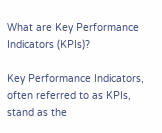What are Key Performance Indicators (KPIs)?

Key Performance Indicators, often referred to as KPIs, stand as the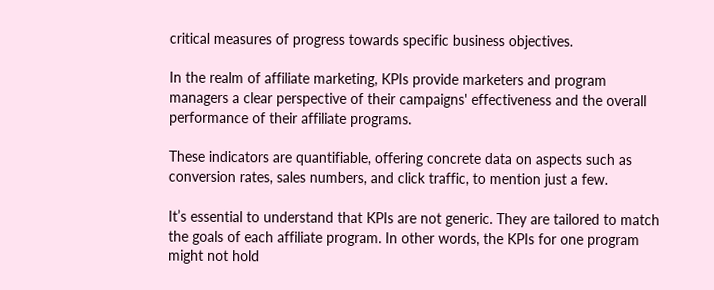critical measures of progress towards specific business objectives.

In the realm of affiliate marketing, KPIs provide marketers and program managers a clear perspective of their campaigns' effectiveness and the overall performance of their affiliate programs.

These indicators are quantifiable, offering concrete data on aspects such as conversion rates, sales numbers, and click traffic, to mention just a few.

It’s essential to understand that KPIs are not generic. They are tailored to match the goals of each affiliate program. In other words, the KPIs for one program might not hold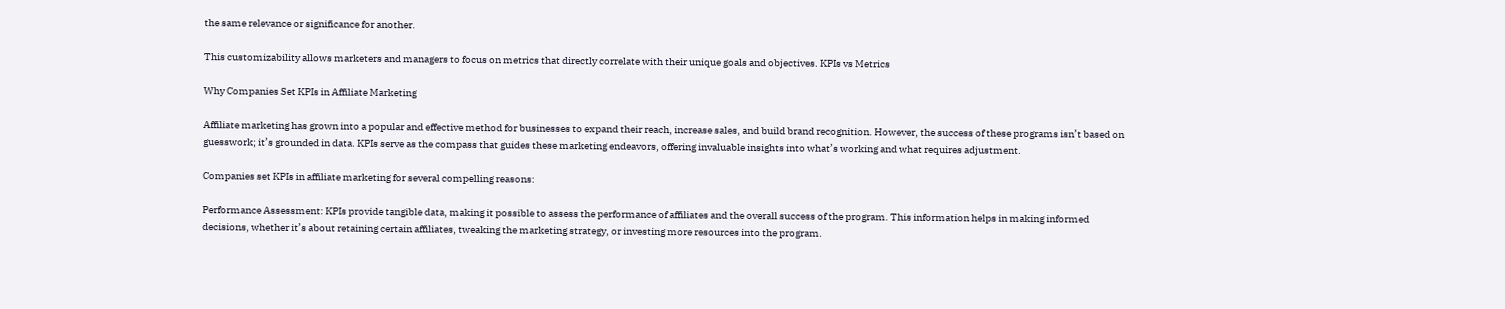the same relevance or significance for another.

This customizability allows marketers and managers to focus on metrics that directly correlate with their unique goals and objectives. KPIs vs Metrics

Why Companies Set KPIs in Affiliate Marketing

Affiliate marketing has grown into a popular and effective method for businesses to expand their reach, increase sales, and build brand recognition. However, the success of these programs isn’t based on guesswork; it’s grounded in data. KPIs serve as the compass that guides these marketing endeavors, offering invaluable insights into what’s working and what requires adjustment.

Companies set KPIs in affiliate marketing for several compelling reasons:

Performance Assessment: KPIs provide tangible data, making it possible to assess the performance of affiliates and the overall success of the program. This information helps in making informed decisions, whether it’s about retaining certain affiliates, tweaking the marketing strategy, or investing more resources into the program.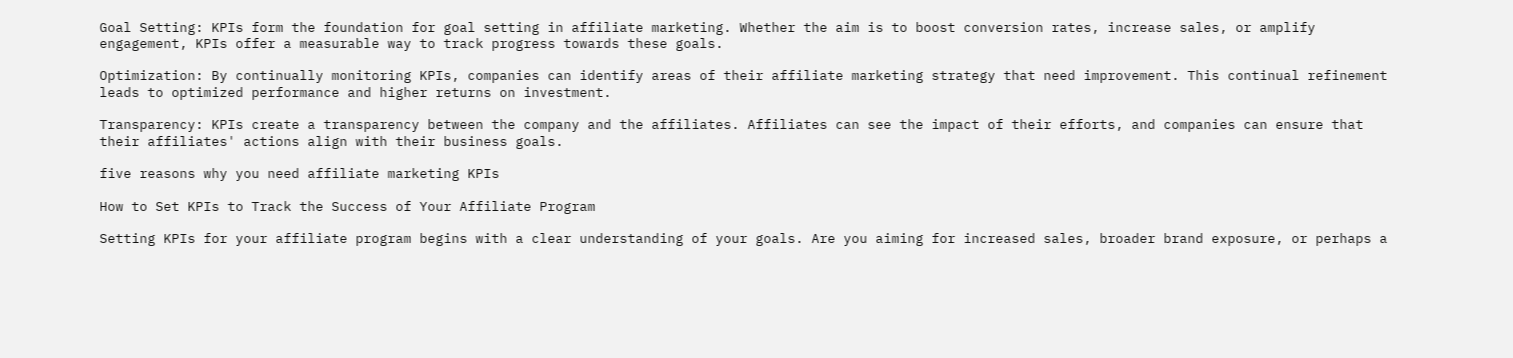Goal Setting: KPIs form the foundation for goal setting in affiliate marketing. Whether the aim is to boost conversion rates, increase sales, or amplify engagement, KPIs offer a measurable way to track progress towards these goals.

Optimization: By continually monitoring KPIs, companies can identify areas of their affiliate marketing strategy that need improvement. This continual refinement leads to optimized performance and higher returns on investment.

Transparency: KPIs create a transparency between the company and the affiliates. Affiliates can see the impact of their efforts, and companies can ensure that their affiliates' actions align with their business goals.

five reasons why you need affiliate marketing KPIs

How to Set KPIs to Track the Success of Your Affiliate Program

Setting KPIs for your affiliate program begins with a clear understanding of your goals. Are you aiming for increased sales, broader brand exposure, or perhaps a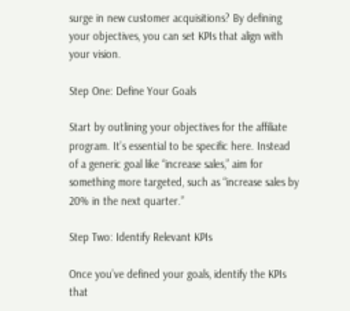surge in new customer acquisitions? By defining your objectives, you can set KPIs that align with your vision.

Step One: Define Your Goals

Start by outlining your objectives for the affiliate program. It’s essential to be specific here. Instead of a generic goal like “increase sales,” aim for something more targeted, such as “increase sales by 20% in the next quarter.”

Step Two: Identify Relevant KPIs

Once you’ve defined your goals, identify the KPIs that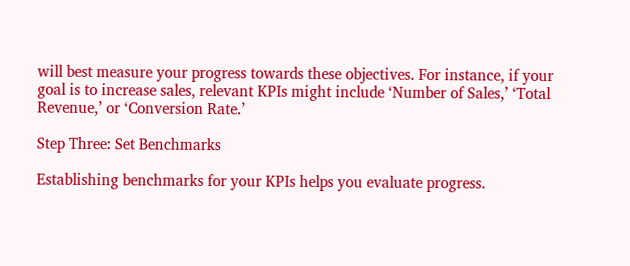will best measure your progress towards these objectives. For instance, if your goal is to increase sales, relevant KPIs might include ‘Number of Sales,’ ‘Total Revenue,’ or ‘Conversion Rate.’

Step Three: Set Benchmarks

Establishing benchmarks for your KPIs helps you evaluate progress.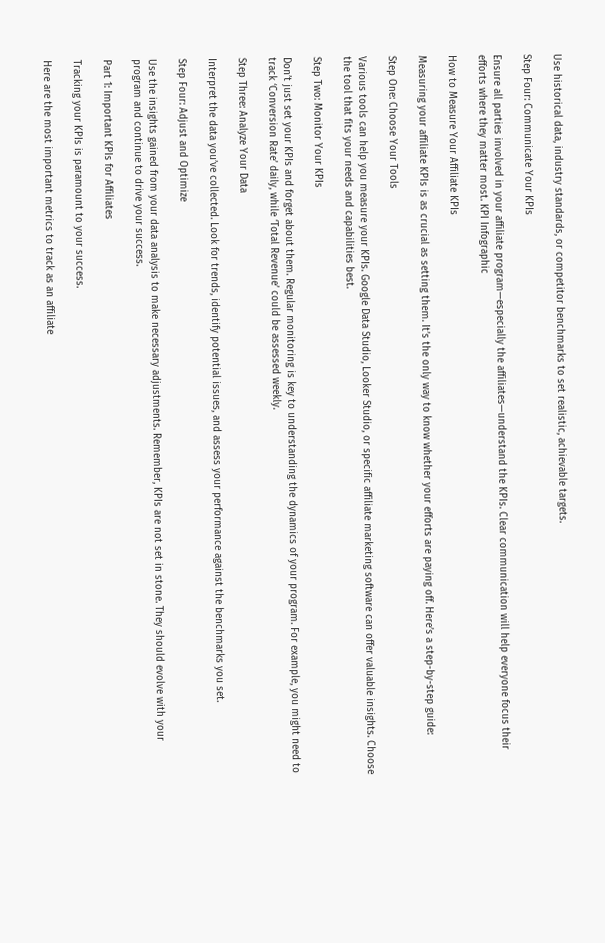Use historical data, industry standards, or competitor benchmarks to set realistic, achievable targets.

Step Four: Communicate Your KPIs

Ensure all parties involved in your affiliate program—especially the affiliates—understand the KPIs. Clear communication will help everyone focus their efforts where they matter most. KPI Infographic

How to Measure Your Affiliate KPIs

Measuring your affiliate KPIs is as crucial as setting them. It’s the only way to know whether your efforts are paying off. Here’s a step-by-step guide:

Step One: Choose Your Tools

Various tools can help you measure your KPIs. Google Data Studio, Looker Studio, or specific affiliate marketing software can offer valuable insights. Choose the tool that fits your needs and capabilities best.

Step Two: Monitor Your KPIs

Don’t just set your KPIs and forget about them. Regular monitoring is key to understanding the dynamics of your program. For example, you might need to track ‘Conversion Rate’ daily, while ‘Total Revenue’ could be assessed weekly.

Step Three: Analyze Your Data

Interpret the data you’ve collected. Look for trends, identify potential issues, and assess your performance against the benchmarks you set.

Step Four: Adjust and Optimize

Use the insights gained from your data analysis to make necessary adjustments. Remember, KPIs are not set in stone. They should evolve with your program and continue to drive your success.

Part 1: Important KPIs for Affiliates

Tracking your KPIs is paramount to your success.

Here are the most important metrics to track as an affiliate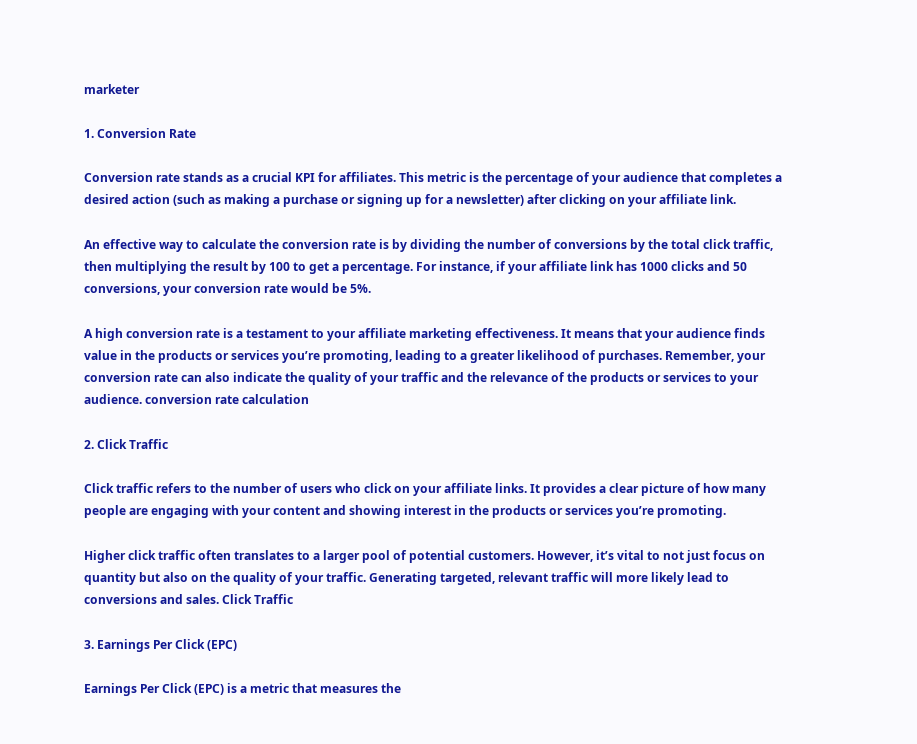marketer

1. Conversion Rate

Conversion rate stands as a crucial KPI for affiliates. This metric is the percentage of your audience that completes a desired action (such as making a purchase or signing up for a newsletter) after clicking on your affiliate link.

An effective way to calculate the conversion rate is by dividing the number of conversions by the total click traffic, then multiplying the result by 100 to get a percentage. For instance, if your affiliate link has 1000 clicks and 50 conversions, your conversion rate would be 5%.

A high conversion rate is a testament to your affiliate marketing effectiveness. It means that your audience finds value in the products or services you’re promoting, leading to a greater likelihood of purchases. Remember, your conversion rate can also indicate the quality of your traffic and the relevance of the products or services to your audience. conversion rate calculation

2. Click Traffic

Click traffic refers to the number of users who click on your affiliate links. It provides a clear picture of how many people are engaging with your content and showing interest in the products or services you’re promoting.

Higher click traffic often translates to a larger pool of potential customers. However, it’s vital to not just focus on quantity but also on the quality of your traffic. Generating targeted, relevant traffic will more likely lead to conversions and sales. Click Traffic

3. Earnings Per Click (EPC)

Earnings Per Click (EPC) is a metric that measures the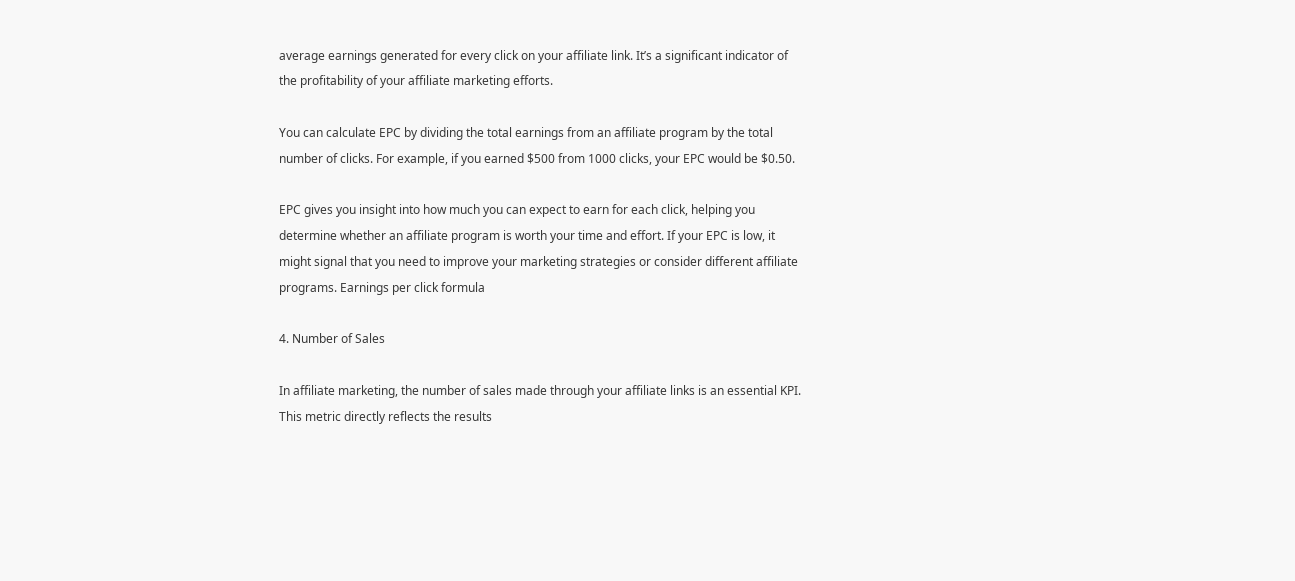average earnings generated for every click on your affiliate link. It’s a significant indicator of the profitability of your affiliate marketing efforts.

You can calculate EPC by dividing the total earnings from an affiliate program by the total number of clicks. For example, if you earned $500 from 1000 clicks, your EPC would be $0.50.

EPC gives you insight into how much you can expect to earn for each click, helping you determine whether an affiliate program is worth your time and effort. If your EPC is low, it might signal that you need to improve your marketing strategies or consider different affiliate programs. Earnings per click formula

4. Number of Sales

In affiliate marketing, the number of sales made through your affiliate links is an essential KPI. This metric directly reflects the results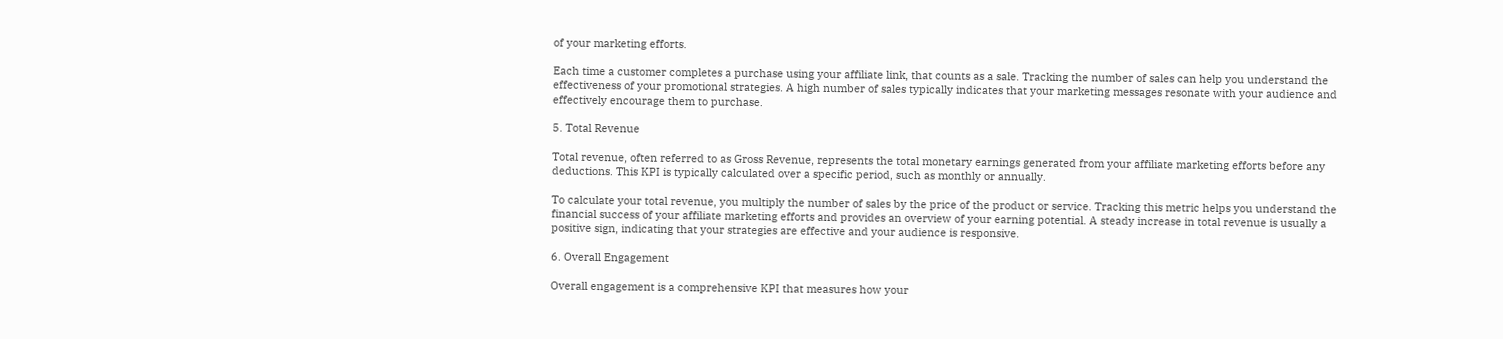of your marketing efforts.

Each time a customer completes a purchase using your affiliate link, that counts as a sale. Tracking the number of sales can help you understand the effectiveness of your promotional strategies. A high number of sales typically indicates that your marketing messages resonate with your audience and effectively encourage them to purchase.

5. Total Revenue

Total revenue, often referred to as Gross Revenue, represents the total monetary earnings generated from your affiliate marketing efforts before any deductions. This KPI is typically calculated over a specific period, such as monthly or annually.

To calculate your total revenue, you multiply the number of sales by the price of the product or service. Tracking this metric helps you understand the financial success of your affiliate marketing efforts and provides an overview of your earning potential. A steady increase in total revenue is usually a positive sign, indicating that your strategies are effective and your audience is responsive.

6. Overall Engagement

Overall engagement is a comprehensive KPI that measures how your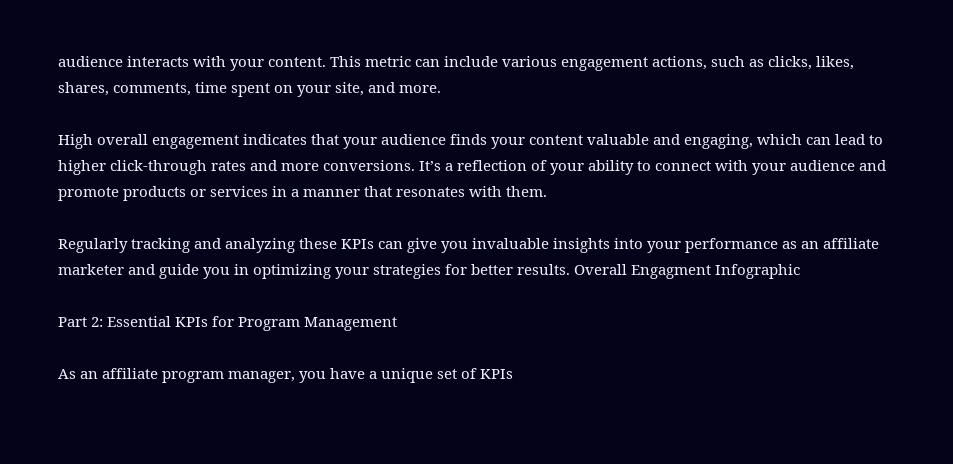audience interacts with your content. This metric can include various engagement actions, such as clicks, likes, shares, comments, time spent on your site, and more.

High overall engagement indicates that your audience finds your content valuable and engaging, which can lead to higher click-through rates and more conversions. It’s a reflection of your ability to connect with your audience and promote products or services in a manner that resonates with them.

Regularly tracking and analyzing these KPIs can give you invaluable insights into your performance as an affiliate marketer and guide you in optimizing your strategies for better results. Overall Engagment Infographic

Part 2: Essential KPIs for Program Management

As an affiliate program manager, you have a unique set of KPIs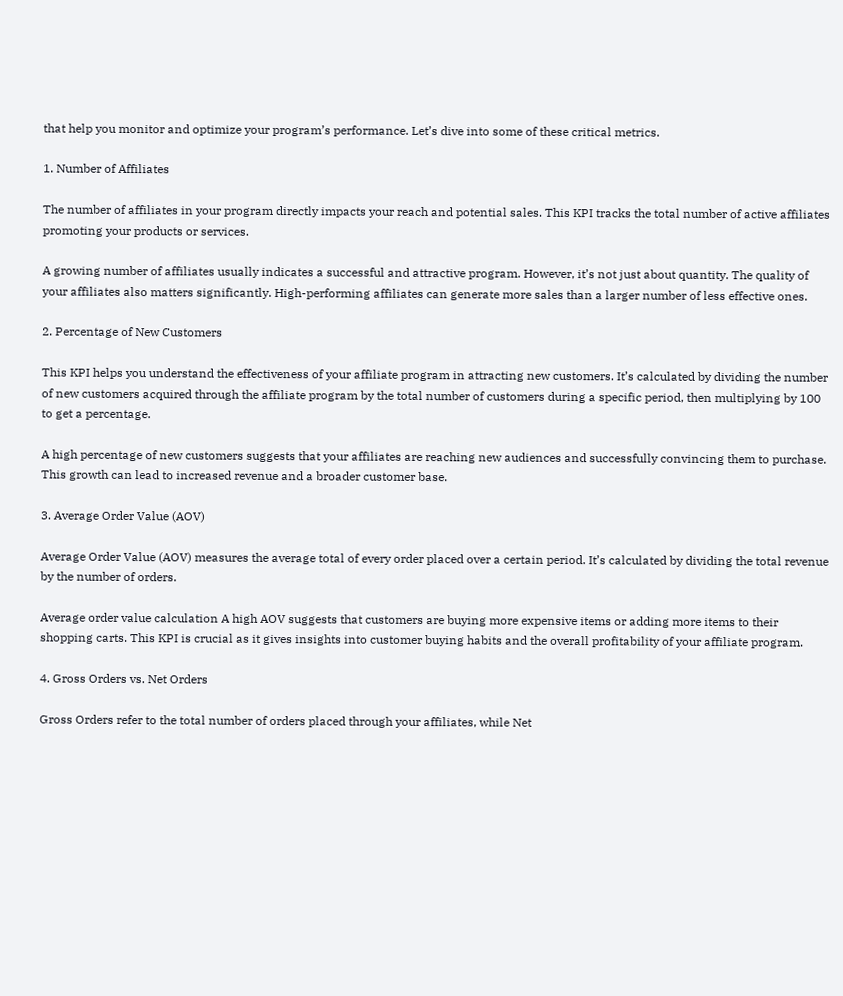that help you monitor and optimize your program’s performance. Let’s dive into some of these critical metrics.

1. Number of Affiliates

The number of affiliates in your program directly impacts your reach and potential sales. This KPI tracks the total number of active affiliates promoting your products or services.

A growing number of affiliates usually indicates a successful and attractive program. However, it’s not just about quantity. The quality of your affiliates also matters significantly. High-performing affiliates can generate more sales than a larger number of less effective ones.

2. Percentage of New Customers

This KPI helps you understand the effectiveness of your affiliate program in attracting new customers. It’s calculated by dividing the number of new customers acquired through the affiliate program by the total number of customers during a specific period, then multiplying by 100 to get a percentage.

A high percentage of new customers suggests that your affiliates are reaching new audiences and successfully convincing them to purchase. This growth can lead to increased revenue and a broader customer base.

3. Average Order Value (AOV)

Average Order Value (AOV) measures the average total of every order placed over a certain period. It’s calculated by dividing the total revenue by the number of orders.

Average order value calculation A high AOV suggests that customers are buying more expensive items or adding more items to their shopping carts. This KPI is crucial as it gives insights into customer buying habits and the overall profitability of your affiliate program.

4. Gross Orders vs. Net Orders

Gross Orders refer to the total number of orders placed through your affiliates, while Net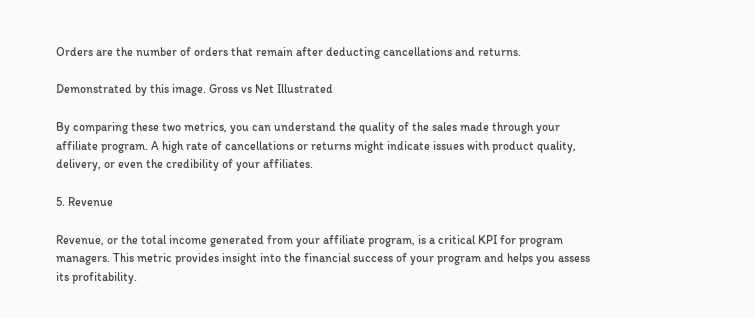Orders are the number of orders that remain after deducting cancellations and returns.

Demonstrated by this image. Gross vs Net Illustrated

By comparing these two metrics, you can understand the quality of the sales made through your affiliate program. A high rate of cancellations or returns might indicate issues with product quality, delivery, or even the credibility of your affiliates.

5. Revenue

Revenue, or the total income generated from your affiliate program, is a critical KPI for program managers. This metric provides insight into the financial success of your program and helps you assess its profitability.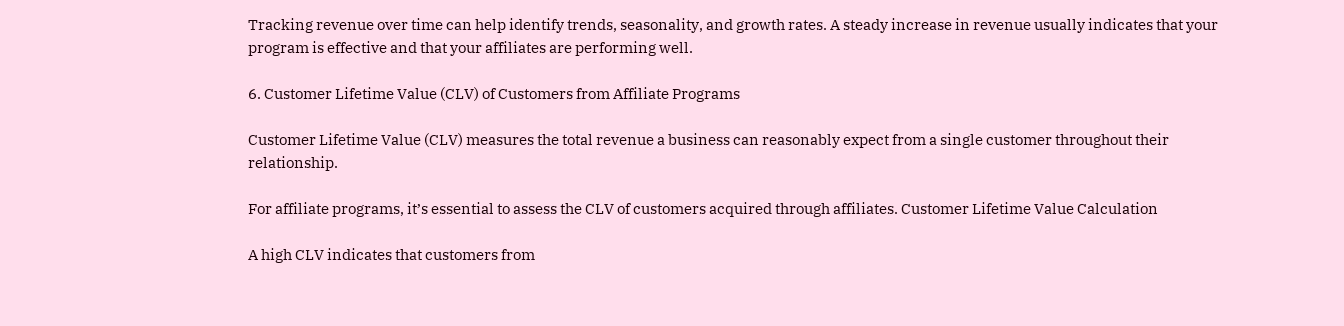Tracking revenue over time can help identify trends, seasonality, and growth rates. A steady increase in revenue usually indicates that your program is effective and that your affiliates are performing well.

6. Customer Lifetime Value (CLV) of Customers from Affiliate Programs

Customer Lifetime Value (CLV) measures the total revenue a business can reasonably expect from a single customer throughout their relationship.

For affiliate programs, it’s essential to assess the CLV of customers acquired through affiliates. Customer Lifetime Value Calculation

A high CLV indicates that customers from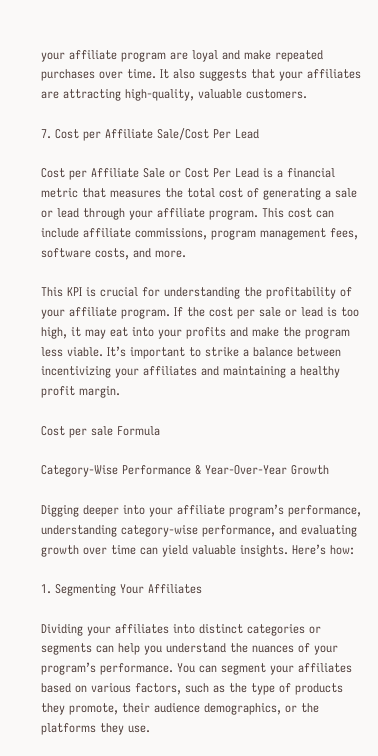your affiliate program are loyal and make repeated purchases over time. It also suggests that your affiliates are attracting high-quality, valuable customers.

7. Cost per Affiliate Sale/Cost Per Lead

Cost per Affiliate Sale or Cost Per Lead is a financial metric that measures the total cost of generating a sale or lead through your affiliate program. This cost can include affiliate commissions, program management fees, software costs, and more.

This KPI is crucial for understanding the profitability of your affiliate program. If the cost per sale or lead is too high, it may eat into your profits and make the program less viable. It’s important to strike a balance between incentivizing your affiliates and maintaining a healthy profit margin.

Cost per sale Formula

Category-Wise Performance & Year-Over-Year Growth

Digging deeper into your affiliate program’s performance, understanding category-wise performance, and evaluating growth over time can yield valuable insights. Here’s how:

1. Segmenting Your Affiliates

Dividing your affiliates into distinct categories or segments can help you understand the nuances of your program’s performance. You can segment your affiliates based on various factors, such as the type of products they promote, their audience demographics, or the platforms they use.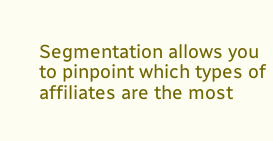Segmentation allows you to pinpoint which types of affiliates are the most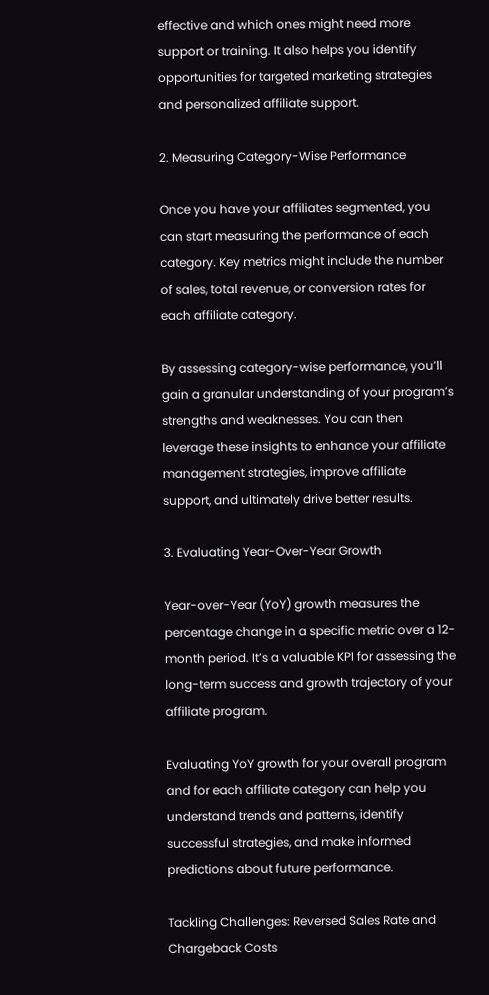effective and which ones might need more support or training. It also helps you identify opportunities for targeted marketing strategies and personalized affiliate support.

2. Measuring Category-Wise Performance

Once you have your affiliates segmented, you can start measuring the performance of each category. Key metrics might include the number of sales, total revenue, or conversion rates for each affiliate category.

By assessing category-wise performance, you’ll gain a granular understanding of your program’s strengths and weaknesses. You can then leverage these insights to enhance your affiliate management strategies, improve affiliate support, and ultimately drive better results.

3. Evaluating Year-Over-Year Growth

Year-over-Year (YoY) growth measures the percentage change in a specific metric over a 12-month period. It’s a valuable KPI for assessing the long-term success and growth trajectory of your affiliate program.

Evaluating YoY growth for your overall program and for each affiliate category can help you understand trends and patterns, identify successful strategies, and make informed predictions about future performance.

Tackling Challenges: Reversed Sales Rate and Chargeback Costs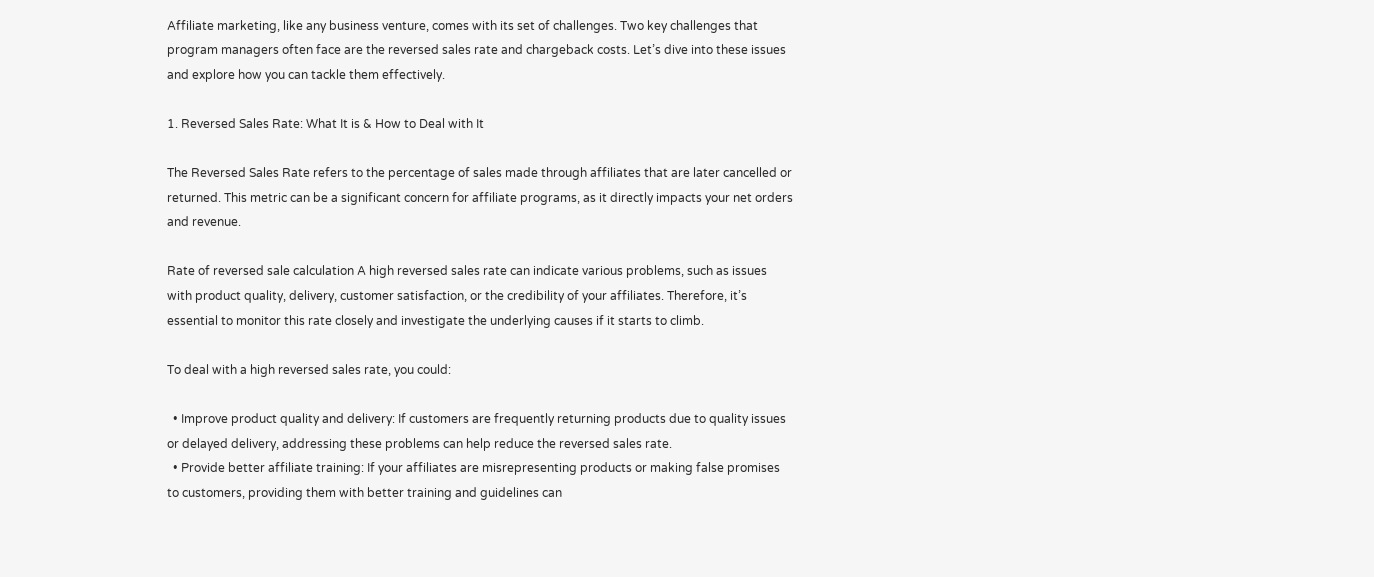Affiliate marketing, like any business venture, comes with its set of challenges. Two key challenges that program managers often face are the reversed sales rate and chargeback costs. Let’s dive into these issues and explore how you can tackle them effectively.

1. Reversed Sales Rate: What It is & How to Deal with It

The Reversed Sales Rate refers to the percentage of sales made through affiliates that are later cancelled or returned. This metric can be a significant concern for affiliate programs, as it directly impacts your net orders and revenue.

Rate of reversed sale calculation A high reversed sales rate can indicate various problems, such as issues with product quality, delivery, customer satisfaction, or the credibility of your affiliates. Therefore, it’s essential to monitor this rate closely and investigate the underlying causes if it starts to climb.

To deal with a high reversed sales rate, you could:

  • Improve product quality and delivery: If customers are frequently returning products due to quality issues or delayed delivery, addressing these problems can help reduce the reversed sales rate.
  • Provide better affiliate training: If your affiliates are misrepresenting products or making false promises to customers, providing them with better training and guidelines can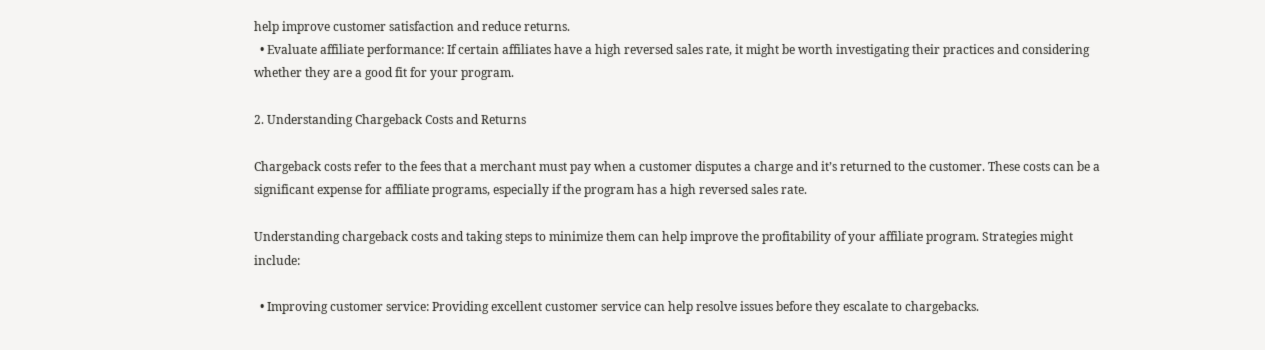help improve customer satisfaction and reduce returns.
  • Evaluate affiliate performance: If certain affiliates have a high reversed sales rate, it might be worth investigating their practices and considering whether they are a good fit for your program.

2. Understanding Chargeback Costs and Returns

Chargeback costs refer to the fees that a merchant must pay when a customer disputes a charge and it’s returned to the customer. These costs can be a significant expense for affiliate programs, especially if the program has a high reversed sales rate.

Understanding chargeback costs and taking steps to minimize them can help improve the profitability of your affiliate program. Strategies might include:

  • Improving customer service: Providing excellent customer service can help resolve issues before they escalate to chargebacks.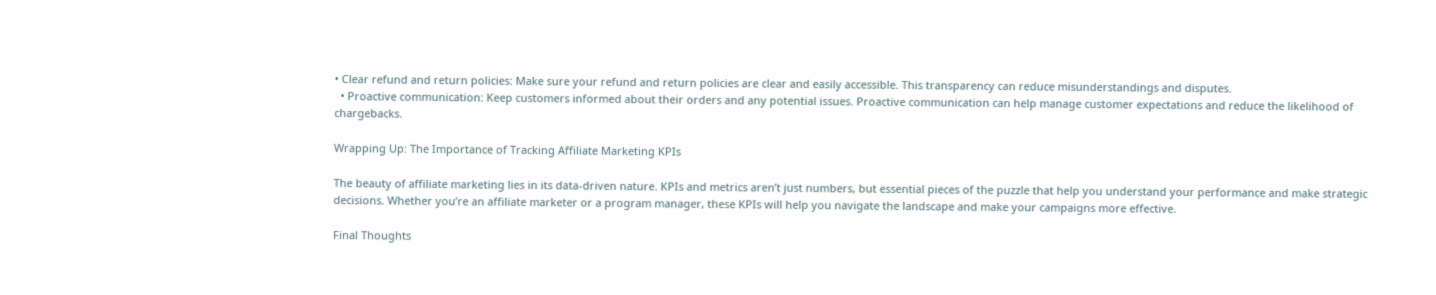• Clear refund and return policies: Make sure your refund and return policies are clear and easily accessible. This transparency can reduce misunderstandings and disputes.
  • Proactive communication: Keep customers informed about their orders and any potential issues. Proactive communication can help manage customer expectations and reduce the likelihood of chargebacks.

Wrapping Up: The Importance of Tracking Affiliate Marketing KPIs

The beauty of affiliate marketing lies in its data-driven nature. KPIs and metrics aren’t just numbers, but essential pieces of the puzzle that help you understand your performance and make strategic decisions. Whether you’re an affiliate marketer or a program manager, these KPIs will help you navigate the landscape and make your campaigns more effective.

Final Thoughts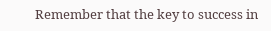Remember that the key to success in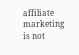affiliate marketing is not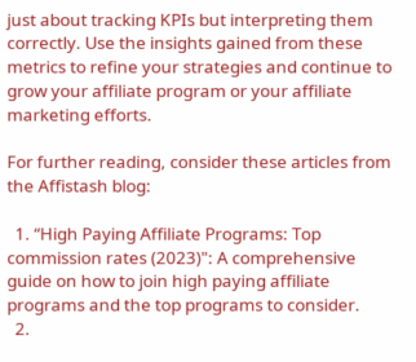just about tracking KPIs but interpreting them correctly. Use the insights gained from these metrics to refine your strategies and continue to grow your affiliate program or your affiliate marketing efforts.

For further reading, consider these articles from the Affistash blog:

  1. “High Paying Affiliate Programs: Top commission rates (2023)": A comprehensive guide on how to join high paying affiliate programs and the top programs to consider.
  2.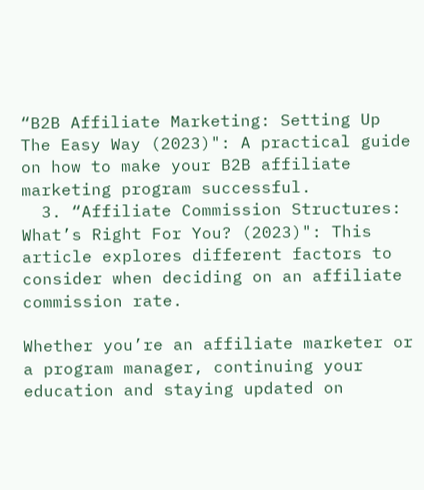“B2B Affiliate Marketing: Setting Up The Easy Way (2023)": A practical guide on how to make your B2B affiliate marketing program successful.
  3. “Affiliate Commission Structures: What’s Right For You? (2023)": This article explores different factors to consider when deciding on an affiliate commission rate.

Whether you’re an affiliate marketer or a program manager, continuing your education and staying updated on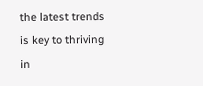the latest trends is key to thriving in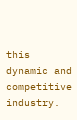this dynamic and competitive industry.